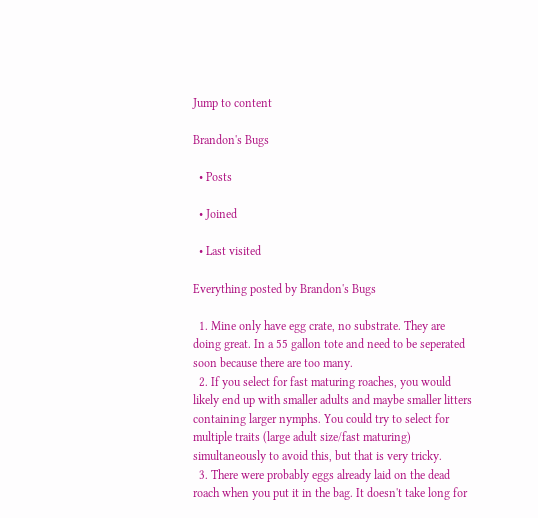Jump to content

Brandon's Bugs

  • Posts

  • Joined

  • Last visited

Everything posted by Brandon's Bugs

  1. Mine only have egg crate, no substrate. They are doing great. In a 55 gallon tote and need to be seperated soon because there are too many.
  2. If you select for fast maturing roaches, you would likely end up with smaller adults and maybe smaller litters containing larger nymphs. You could try to select for multiple traits (large adult size/fast maturing) simultaneously to avoid this, but that is very tricky.
  3. There were probably eggs already laid on the dead roach when you put it in the bag. It doesn't take long for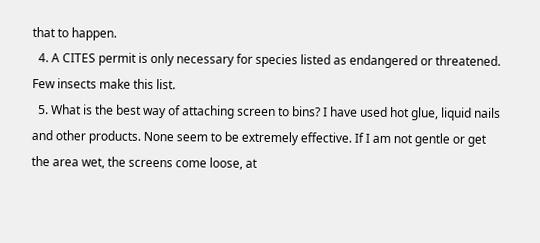that to happen.
  4. A CITES permit is only necessary for species listed as endangered or threatened. Few insects make this list.
  5. What is the best way of attaching screen to bins? I have used hot glue, liquid nails and other products. None seem to be extremely effective. If I am not gentle or get the area wet, the screens come loose, at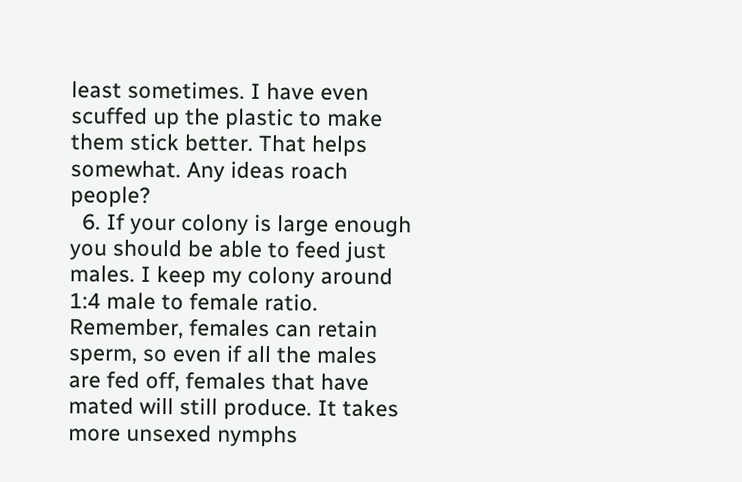least sometimes. I have even scuffed up the plastic to make them stick better. That helps somewhat. Any ideas roach people?
  6. If your colony is large enough you should be able to feed just males. I keep my colony around 1:4 male to female ratio. Remember, females can retain sperm, so even if all the males are fed off, females that have mated will still produce. It takes more unsexed nymphs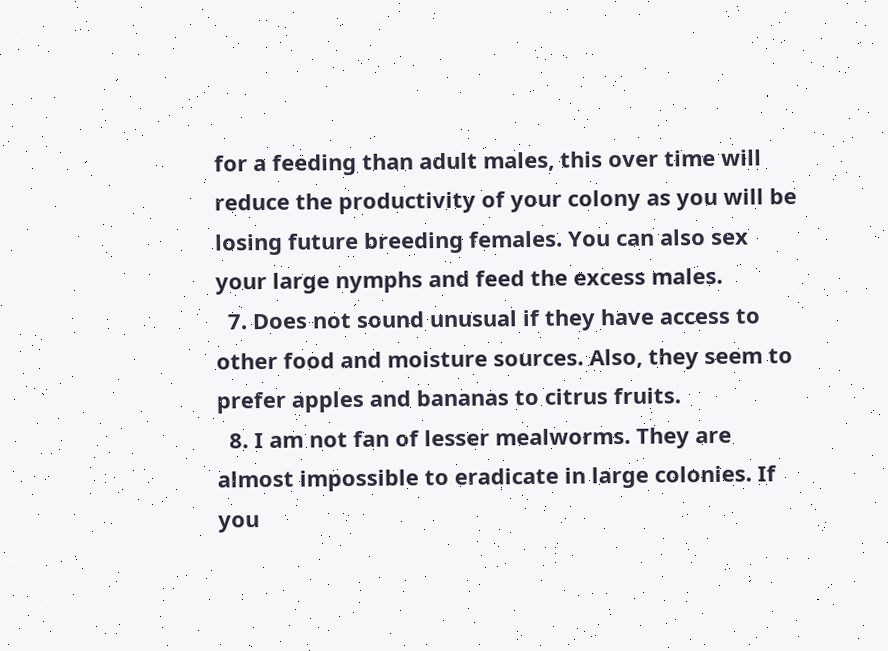for a feeding than adult males, this over time will reduce the productivity of your colony as you will be losing future breeding females. You can also sex your large nymphs and feed the excess males.
  7. Does not sound unusual if they have access to other food and moisture sources. Also, they seem to prefer apples and bananas to citrus fruits.
  8. I am not fan of lesser mealworms. They are almost impossible to eradicate in large colonies. If you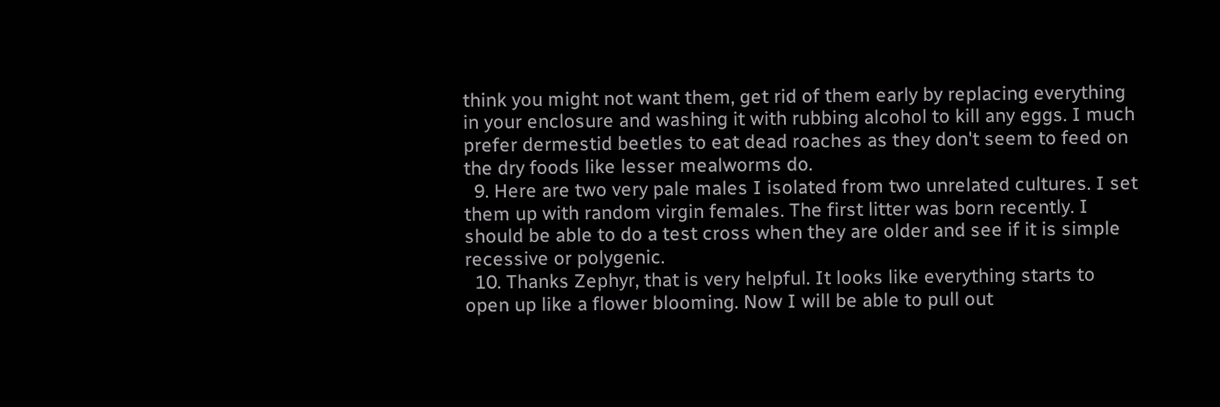think you might not want them, get rid of them early by replacing everything in your enclosure and washing it with rubbing alcohol to kill any eggs. I much prefer dermestid beetles to eat dead roaches as they don't seem to feed on the dry foods like lesser mealworms do.
  9. Here are two very pale males I isolated from two unrelated cultures. I set them up with random virgin females. The first litter was born recently. I should be able to do a test cross when they are older and see if it is simple recessive or polygenic.
  10. Thanks Zephyr, that is very helpful. It looks like everything starts to open up like a flower blooming. Now I will be able to pull out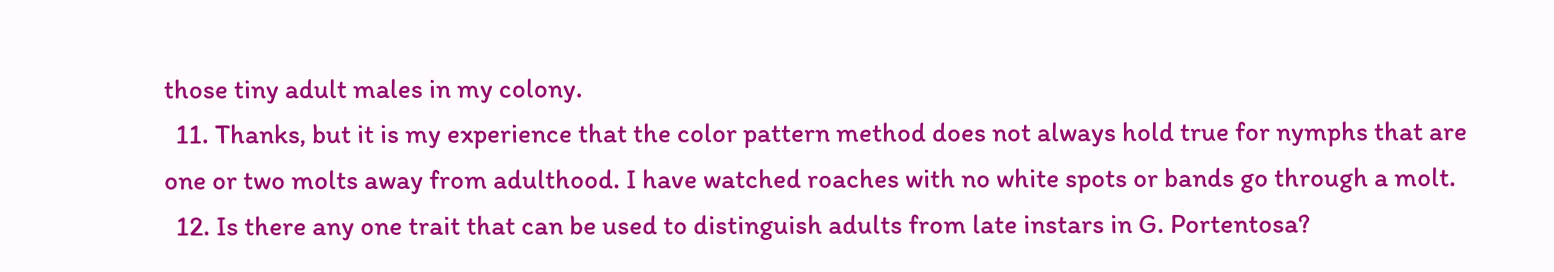those tiny adult males in my colony.
  11. Thanks, but it is my experience that the color pattern method does not always hold true for nymphs that are one or two molts away from adulthood. I have watched roaches with no white spots or bands go through a molt.
  12. Is there any one trait that can be used to distinguish adults from late instars in G. Portentosa?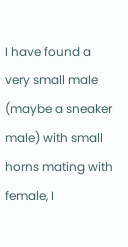I have found a very small male (maybe a sneaker male) with small horns mating with female, I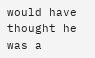would have thought he was a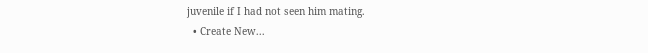juvenile if I had not seen him mating.
  • Create New...